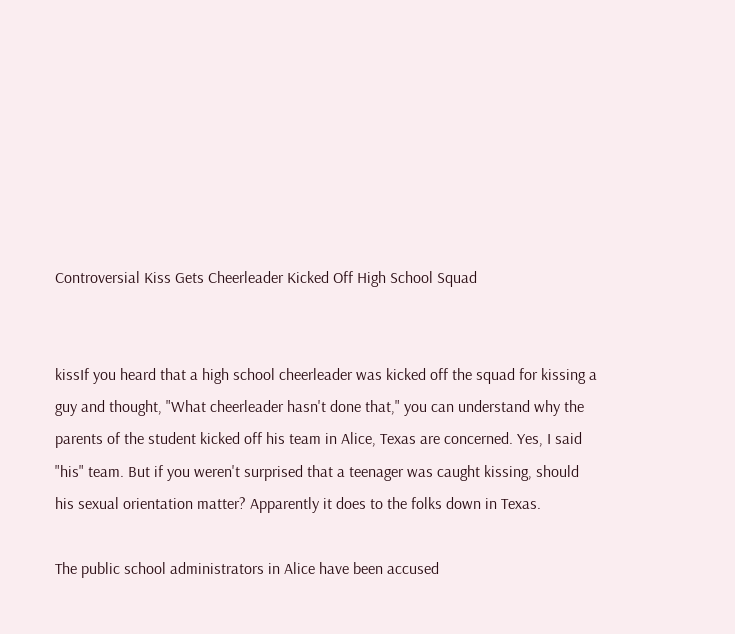Controversial Kiss Gets Cheerleader Kicked Off High School Squad


kissIf you heard that a high school cheerleader was kicked off the squad for kissing a guy and thought, "What cheerleader hasn't done that," you can understand why the parents of the student kicked off his team in Alice, Texas are concerned. Yes, I said "his" team. But if you weren't surprised that a teenager was caught kissing, should his sexual orientation matter? Apparently it does to the folks down in Texas.

The public school administrators in Alice have been accused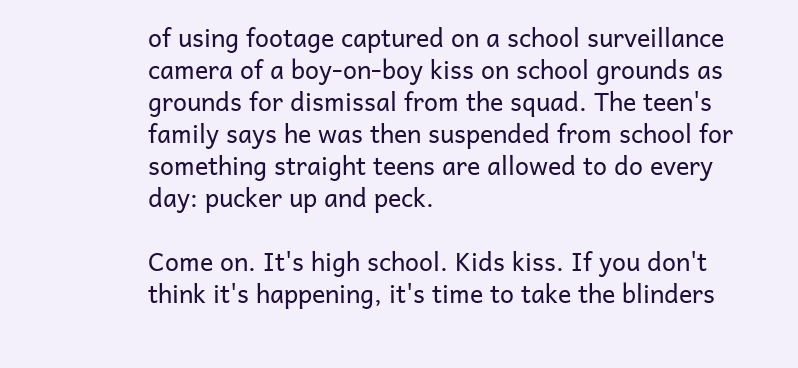of using footage captured on a school surveillance camera of a boy-on-boy kiss on school grounds as grounds for dismissal from the squad. The teen's family says he was then suspended from school for something straight teens are allowed to do every day: pucker up and peck.

Come on. It's high school. Kids kiss. If you don't think it's happening, it's time to take the blinders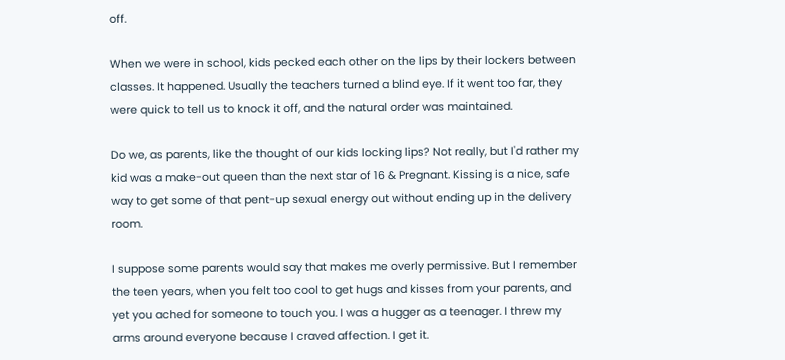off.

When we were in school, kids pecked each other on the lips by their lockers between classes. It happened. Usually the teachers turned a blind eye. If it went too far, they were quick to tell us to knock it off, and the natural order was maintained.

Do we, as parents, like the thought of our kids locking lips? Not really, but I'd rather my kid was a make-out queen than the next star of 16 & Pregnant. Kissing is a nice, safe way to get some of that pent-up sexual energy out without ending up in the delivery room.

I suppose some parents would say that makes me overly permissive. But I remember the teen years, when you felt too cool to get hugs and kisses from your parents, and yet you ached for someone to touch you. I was a hugger as a teenager. I threw my arms around everyone because I craved affection. I get it.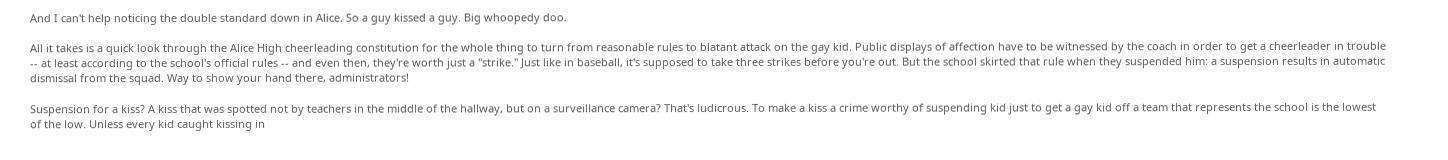And I can't help noticing the double standard down in Alice. So a guy kissed a guy. Big whoopedy doo.

All it takes is a quick look through the Alice High cheerleading constitution for the whole thing to turn from reasonable rules to blatant attack on the gay kid. Public displays of affection have to be witnessed by the coach in order to get a cheerleader in trouble -- at least according to the school's official rules -- and even then, they're worth just a "strike." Just like in baseball, it's supposed to take three strikes before you're out. But the school skirted that rule when they suspended him: a suspension results in automatic dismissal from the squad. Way to show your hand there, administrators!

Suspension for a kiss? A kiss that was spotted not by teachers in the middle of the hallway, but on a surveillance camera? That's ludicrous. To make a kiss a crime worthy of suspending kid just to get a gay kid off a team that represents the school is the lowest of the low. Unless every kid caught kissing in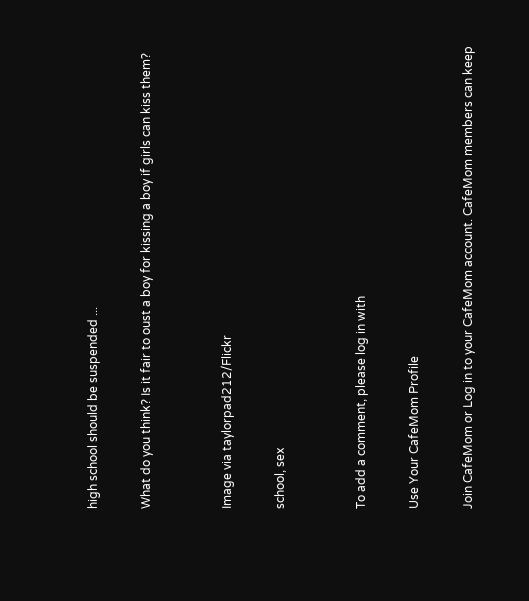high school should be suspended ...

What do you think? Is it fair to oust a boy for kissing a boy if girls can kiss them?


Image via taylorpad212/Flickr

school, sex


To add a comment, please log in with

Use Your CafeMom Profile

Join CafeMom or Log in to your CafeMom account. CafeMom members can keep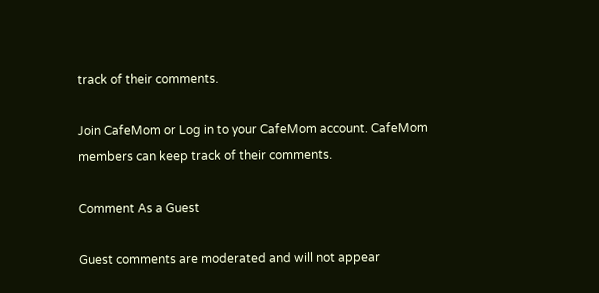track of their comments.

Join CafeMom or Log in to your CafeMom account. CafeMom members can keep track of their comments.

Comment As a Guest

Guest comments are moderated and will not appear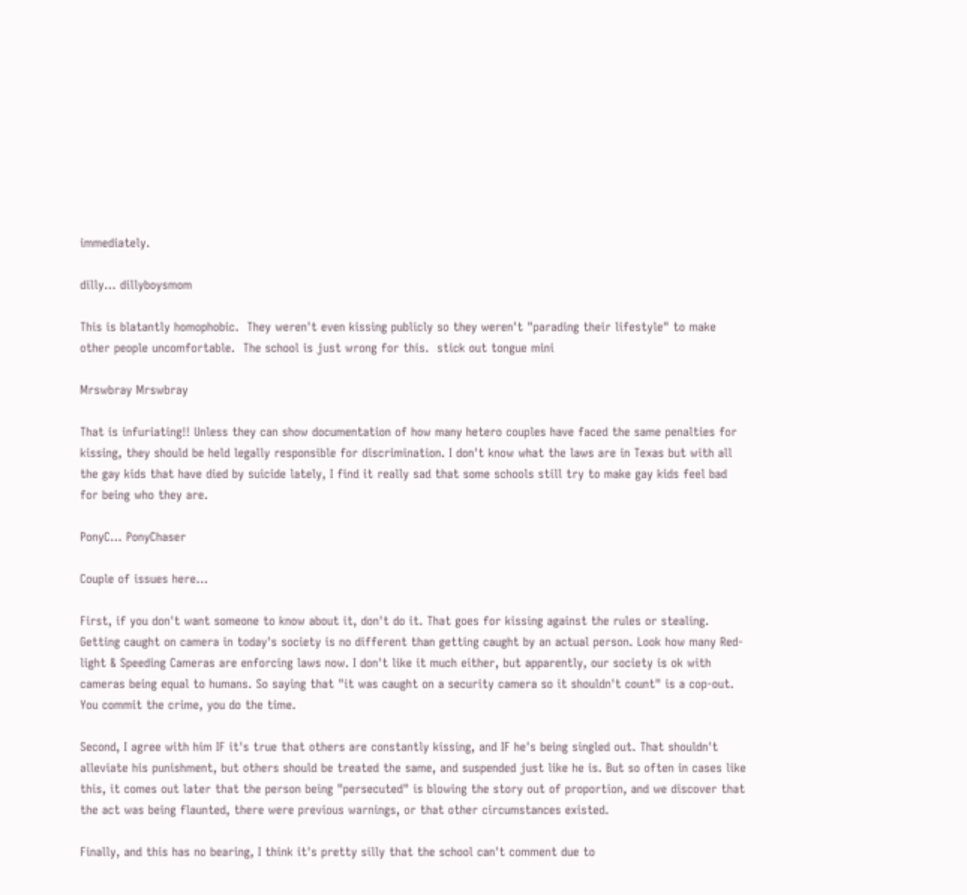immediately.

dilly... dillyboysmom

This is blatantly homophobic.  They weren't even kissing publicly so they weren't "parading their lifestyle" to make other people uncomfortable.  The school is just wrong for this.  stick out tongue mini

Mrswbray Mrswbray

That is infuriating!! Unless they can show documentation of how many hetero couples have faced the same penalties for kissing, they should be held legally responsible for discrimination. I don't know what the laws are in Texas but with all the gay kids that have died by suicide lately, I find it really sad that some schools still try to make gay kids feel bad for being who they are.

PonyC... PonyChaser

Couple of issues here...

First, if you don't want someone to know about it, don't do it. That goes for kissing against the rules or stealing. Getting caught on camera in today's society is no different than getting caught by an actual person. Look how many Red-light & Speeding Cameras are enforcing laws now. I don't like it much either, but apparently, our society is ok with cameras being equal to humans. So saying that "it was caught on a security camera so it shouldn't count" is a cop-out. You commit the crime, you do the time.

Second, I agree with him IF it's true that others are constantly kissing, and IF he's being singled out. That shouldn't alleviate his punishment, but others should be treated the same, and suspended just like he is. But so often in cases like this, it comes out later that the person being "persecuted" is blowing the story out of proportion, and we discover that the act was being flaunted, there were previous warnings, or that other circumstances existed.

Finally, and this has no bearing, I think it's pretty silly that the school can't comment due to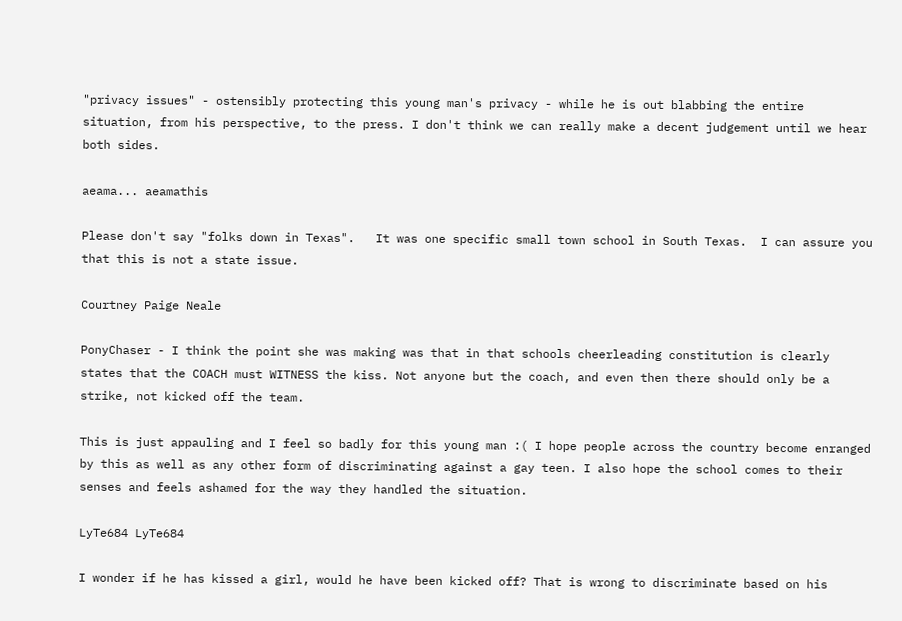"privacy issues" - ostensibly protecting this young man's privacy - while he is out blabbing the entire situation, from his perspective, to the press. I don't think we can really make a decent judgement until we hear both sides.

aeama... aeamathis

Please don't say "folks down in Texas".   It was one specific small town school in South Texas.  I can assure you that this is not a state issue.

Courtney Paige Neale

PonyChaser - I think the point she was making was that in that schools cheerleading constitution is clearly states that the COACH must WITNESS the kiss. Not anyone but the coach, and even then there should only be a strike, not kicked off the team.

This is just appauling and I feel so badly for this young man :( I hope people across the country become enranged by this as well as any other form of discriminating against a gay teen. I also hope the school comes to their senses and feels ashamed for the way they handled the situation.

LyTe684 LyTe684

I wonder if he has kissed a girl, would he have been kicked off? That is wrong to discriminate based on his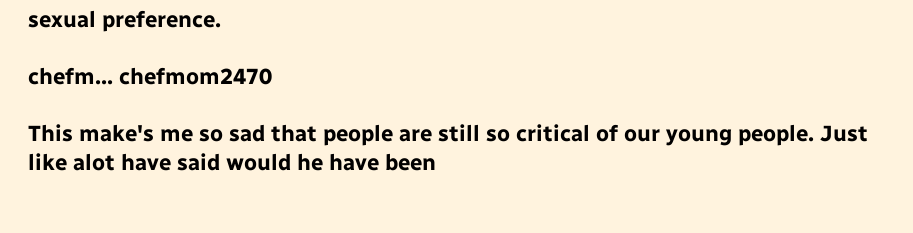sexual preference.

chefm... chefmom2470

This make's me so sad that people are still so critical of our young people. Just like alot have said would he have been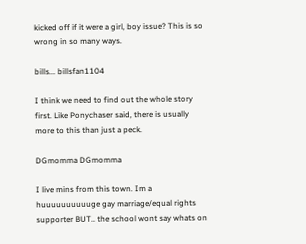kicked off if it were a girl, boy issue? This is so wrong in so many ways.

bills... billsfan1104

I think we need to find out the whole story first. Like Ponychaser said, there is usually more to this than just a peck.

DGmomma DGmomma

I live mins from this town. Im a huuuuuuuuuuge gay marriage/equal rights supporter BUT.. the school wont say whats on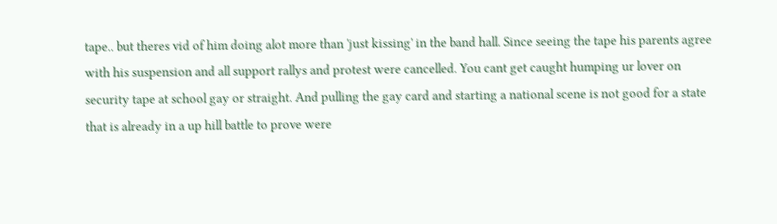tape.. but theres vid of him doing alot more than 'just kissing' in the band hall. Since seeing the tape his parents agree with his suspension and all support rallys and protest were cancelled. You cant get caught humping ur lover on security tape at school gay or straight. And pulling the gay card and starting a national scene is not good for a state that is already in a up hill battle to prove were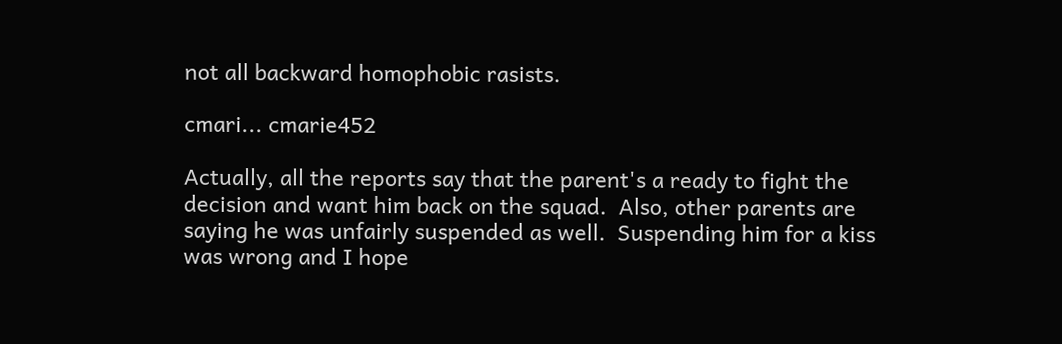not all backward homophobic rasists.

cmari... cmarie452

Actually, all the reports say that the parent's a ready to fight the decision and want him back on the squad.  Also, other parents are saying he was unfairly suspended as well.  Suspending him for a kiss was wrong and I hope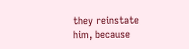they reinstate him, because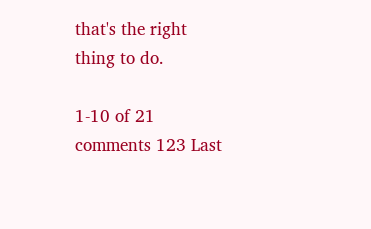that's the right thing to do.

1-10 of 21 comments 123 Last